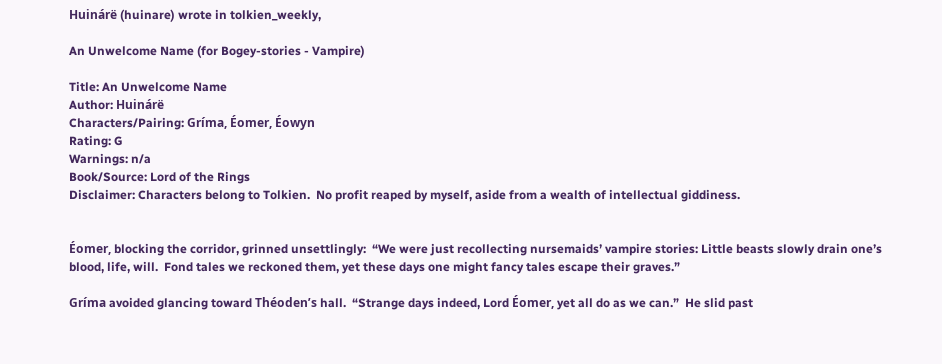Huinárë (huinare) wrote in tolkien_weekly,

An Unwelcome Name (for Bogey-stories - Vampire)

Title: An Unwelcome Name
Author: Huinárë
Characters/Pairing: Gríma, Éomer, Éowyn
Rating: G
Warnings: n/a
Book/Source: Lord of the Rings
Disclaimer: Characters belong to Tolkien.  No profit reaped by myself, aside from a wealth of intellectual giddiness.


Éomer, blocking the corridor, grinned unsettlingly:  “We were just recollecting nursemaids’ vampire stories: Little beasts slowly drain one’s blood, life, will.  Fond tales we reckoned them, yet these days one might fancy tales escape their graves.”

Gríma avoided glancing toward Théoden’s hall.  “Strange days indeed, Lord Éomer, yet all do as we can.”  He slid past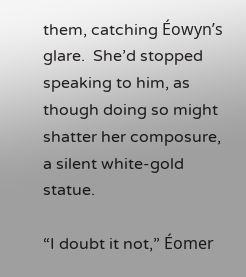them, catching Éowyn’s glare.  She’d stopped speaking to him, as though doing so might shatter her composure, a silent white-gold statue.

“I doubt it not,” Éomer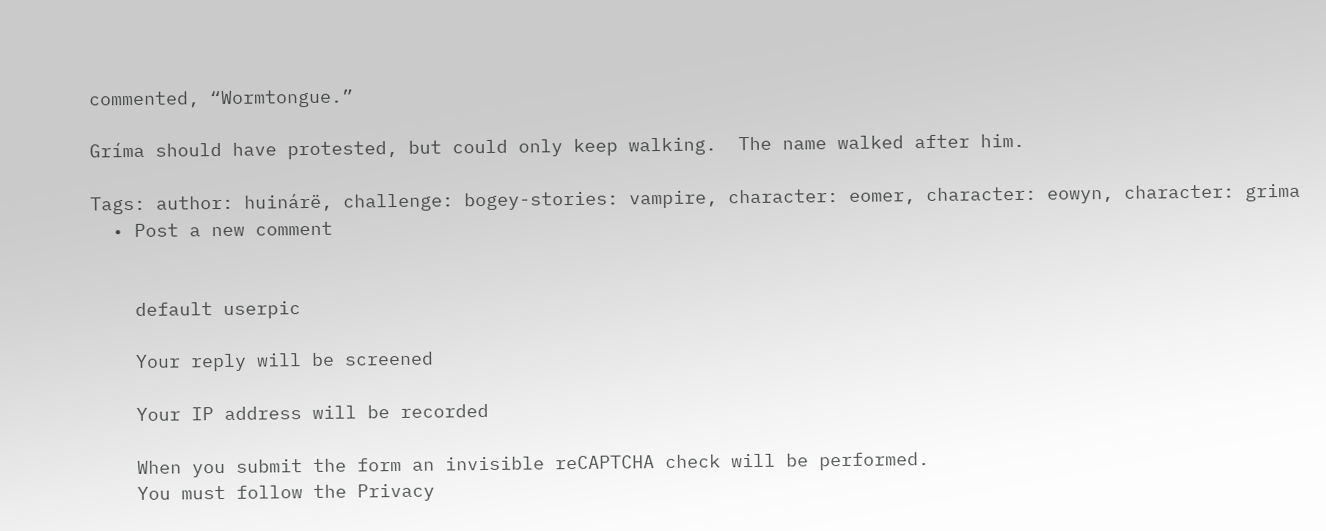commented, “Wormtongue.”

Gríma should have protested, but could only keep walking.  The name walked after him.

Tags: author: huinárë, challenge: bogey-stories: vampire, character: eomer, character: eowyn, character: grima
  • Post a new comment


    default userpic

    Your reply will be screened

    Your IP address will be recorded

    When you submit the form an invisible reCAPTCHA check will be performed.
    You must follow the Privacy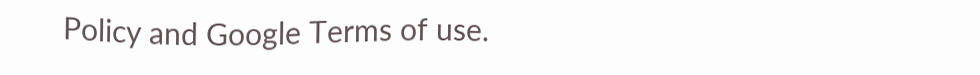Policy and Google Terms of use.